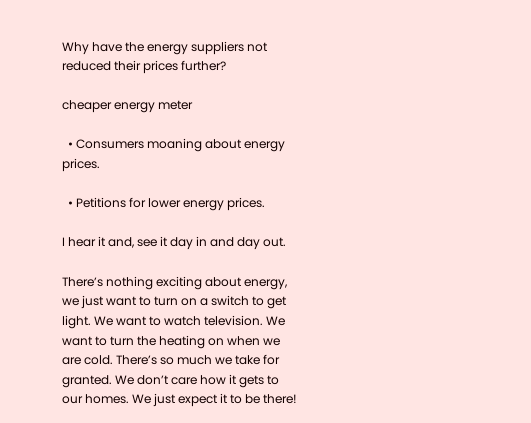Why have the energy suppliers not reduced their prices further?

cheaper energy meter

  • Consumers moaning about energy prices.

  • Petitions for lower energy prices.

I hear it and, see it day in and day out.

There’s nothing exciting about energy, we just want to turn on a switch to get light. We want to watch television. We want to turn the heating on when we are cold. There’s so much we take for granted. We don’t care how it gets to our homes. We just expect it to be there!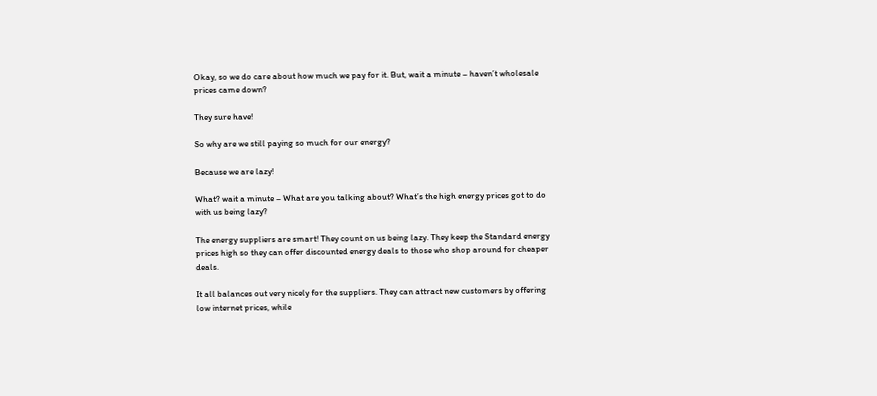Okay, so we do care about how much we pay for it. But, wait a minute – haven’t wholesale prices came down?

They sure have!

So why are we still paying so much for our energy?

Because we are lazy!

What? wait a minute – What are you talking about? What’s the high energy prices got to do with us being lazy?

The energy suppliers are smart! They count on us being lazy. They keep the Standard energy prices high so they can offer discounted energy deals to those who shop around for cheaper deals.

It all balances out very nicely for the suppliers. They can attract new customers by offering low internet prices, while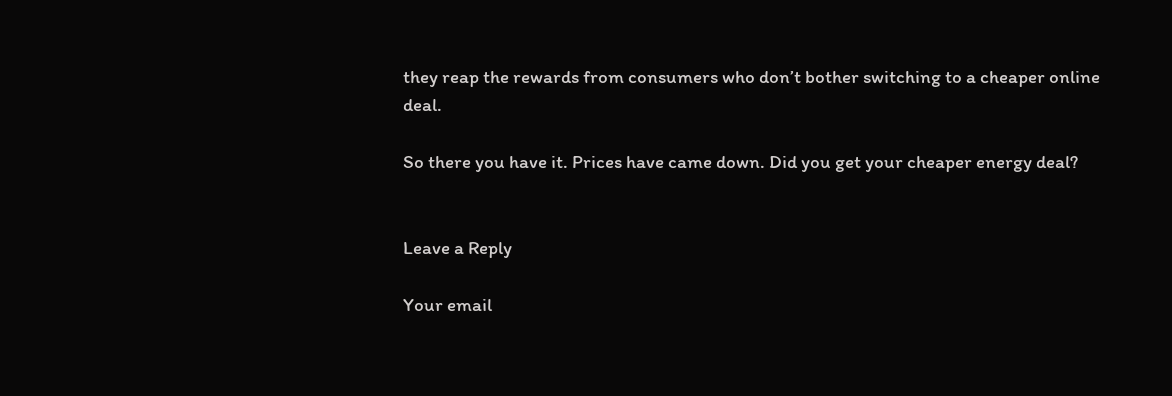they reap the rewards from consumers who don’t bother switching to a cheaper online deal.

So there you have it. Prices have came down. Did you get your cheaper energy deal?


Leave a Reply

Your email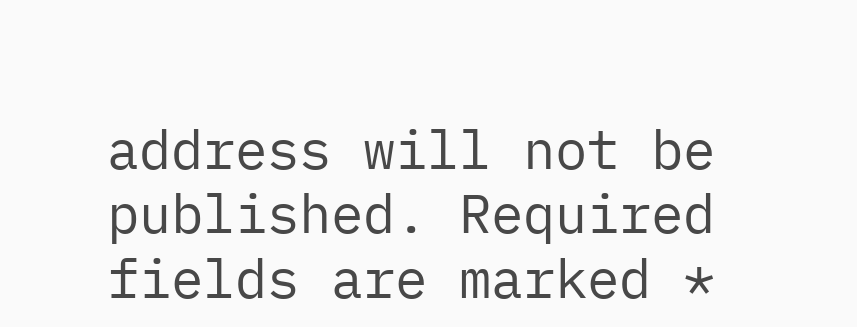address will not be published. Required fields are marked *